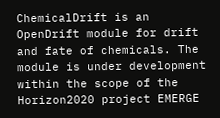ChemicalDrift is an OpenDrift module for drift and fate of chemicals. The module is under development within the scope of the Horizon2020 project EMERGE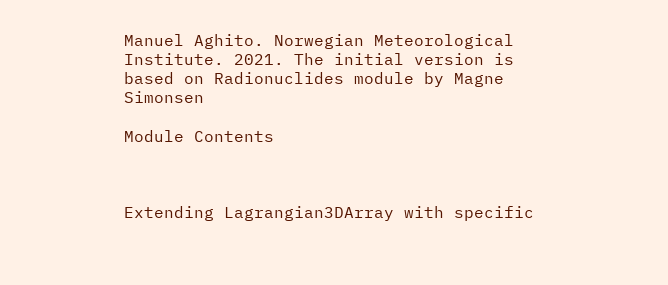Manuel Aghito. Norwegian Meteorological Institute. 2021. The initial version is based on Radionuclides module by Magne Simonsen

Module Contents



Extending Lagrangian3DArray with specific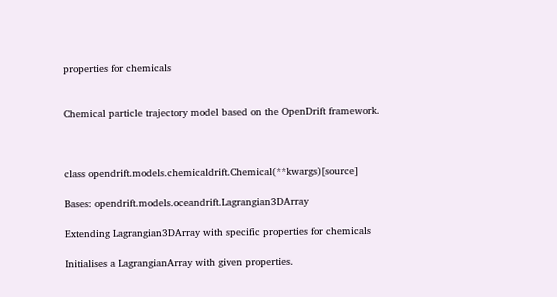properties for chemicals


Chemical particle trajectory model based on the OpenDrift framework.



class opendrift.models.chemicaldrift.Chemical(**kwargs)[source]

Bases: opendrift.models.oceandrift.Lagrangian3DArray

Extending Lagrangian3DArray with specific properties for chemicals

Initialises a LagrangianArray with given properties.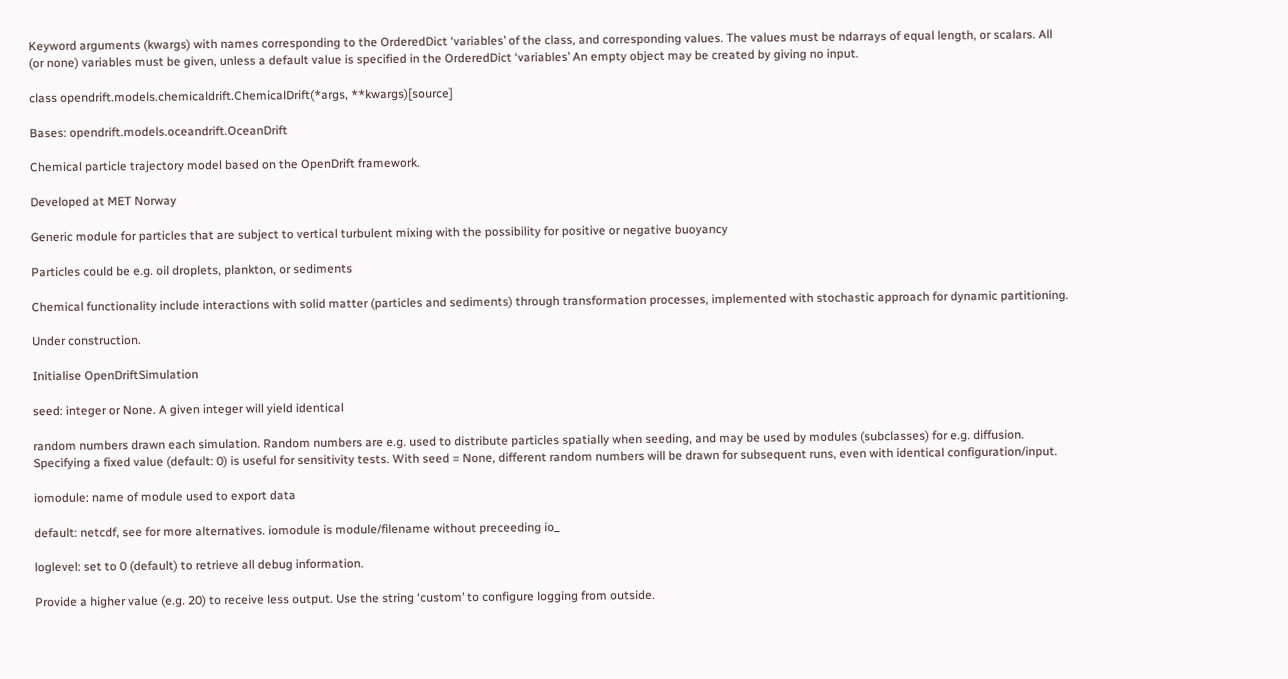Keyword arguments (kwargs) with names corresponding to the OrderedDict ‘variables’ of the class, and corresponding values. The values must be ndarrays of equal length, or scalars. All (or none) variables must be given, unless a default value is specified in the OrderedDict ‘variables’ An empty object may be created by giving no input.

class opendrift.models.chemicaldrift.ChemicalDrift(*args, **kwargs)[source]

Bases: opendrift.models.oceandrift.OceanDrift

Chemical particle trajectory model based on the OpenDrift framework.

Developed at MET Norway

Generic module for particles that are subject to vertical turbulent mixing with the possibility for positive or negative buoyancy

Particles could be e.g. oil droplets, plankton, or sediments

Chemical functionality include interactions with solid matter (particles and sediments) through transformation processes, implemented with stochastic approach for dynamic partitioning.

Under construction.

Initialise OpenDriftSimulation

seed: integer or None. A given integer will yield identical

random numbers drawn each simulation. Random numbers are e.g. used to distribute particles spatially when seeding, and may be used by modules (subclasses) for e.g. diffusion. Specifying a fixed value (default: 0) is useful for sensitivity tests. With seed = None, different random numbers will be drawn for subsequent runs, even with identical configuration/input.

iomodule: name of module used to export data

default: netcdf, see for more alternatives. iomodule is module/filename without preceeding io_

loglevel: set to 0 (default) to retrieve all debug information.

Provide a higher value (e.g. 20) to receive less output. Use the string ‘custom’ to configure logging from outside.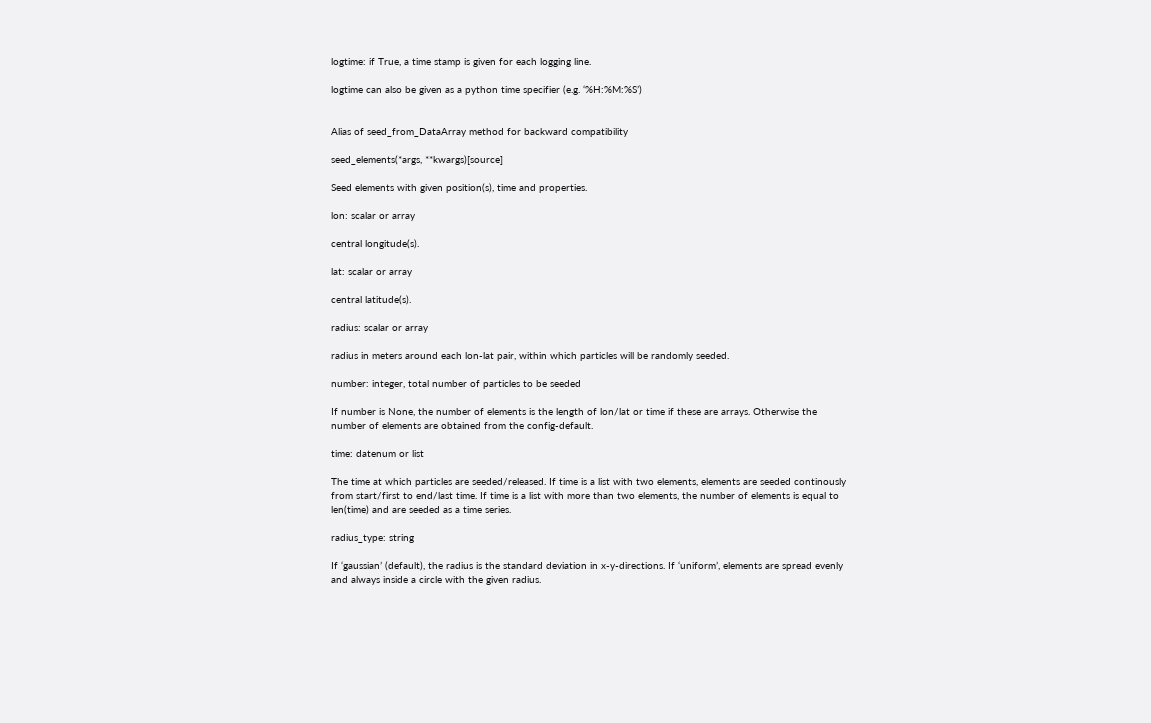logtime: if True, a time stamp is given for each logging line.

logtime can also be given as a python time specifier (e.g. ‘%H:%M:%S’)


Alias of seed_from_DataArray method for backward compatibility

seed_elements(*args, **kwargs)[source]

Seed elements with given position(s), time and properties.

lon: scalar or array

central longitude(s).

lat: scalar or array

central latitude(s).

radius: scalar or array

radius in meters around each lon-lat pair, within which particles will be randomly seeded.

number: integer, total number of particles to be seeded

If number is None, the number of elements is the length of lon/lat or time if these are arrays. Otherwise the number of elements are obtained from the config-default.

time: datenum or list

The time at which particles are seeded/released. If time is a list with two elements, elements are seeded continously from start/first to end/last time. If time is a list with more than two elements, the number of elements is equal to len(time) and are seeded as a time series.

radius_type: string

If ‘gaussian’ (default), the radius is the standard deviation in x-y-directions. If ‘uniform’, elements are spread evenly and always inside a circle with the given radius.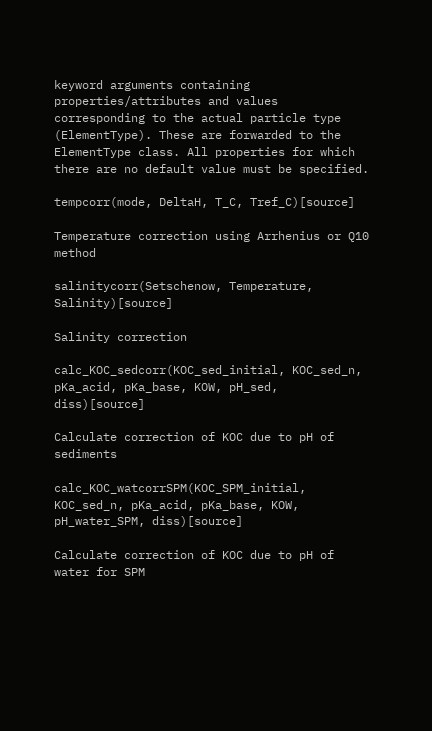keyword arguments containing properties/attributes and values corresponding to the actual particle type (ElementType). These are forwarded to the ElementType class. All properties for which there are no default value must be specified.

tempcorr(mode, DeltaH, T_C, Tref_C)[source]

Temperature correction using Arrhenius or Q10 method

salinitycorr(Setschenow, Temperature, Salinity)[source]

Salinity correction

calc_KOC_sedcorr(KOC_sed_initial, KOC_sed_n, pKa_acid, pKa_base, KOW, pH_sed, diss)[source]

Calculate correction of KOC due to pH of sediments

calc_KOC_watcorrSPM(KOC_SPM_initial, KOC_sed_n, pKa_acid, pKa_base, KOW, pH_water_SPM, diss)[source]

Calculate correction of KOC due to pH of water for SPM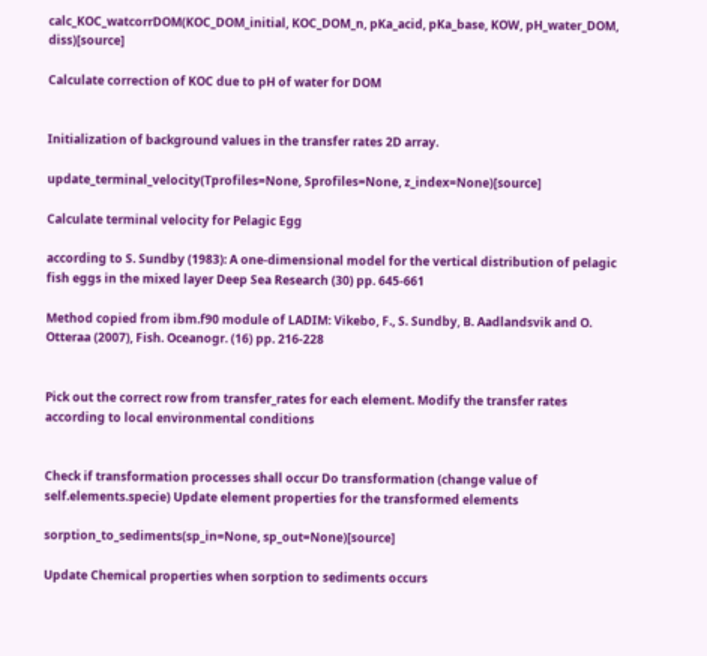calc_KOC_watcorrDOM(KOC_DOM_initial, KOC_DOM_n, pKa_acid, pKa_base, KOW, pH_water_DOM, diss)[source]

Calculate correction of KOC due to pH of water for DOM


Initialization of background values in the transfer rates 2D array.

update_terminal_velocity(Tprofiles=None, Sprofiles=None, z_index=None)[source]

Calculate terminal velocity for Pelagic Egg

according to S. Sundby (1983): A one-dimensional model for the vertical distribution of pelagic fish eggs in the mixed layer Deep Sea Research (30) pp. 645-661

Method copied from ibm.f90 module of LADIM: Vikebo, F., S. Sundby, B. Aadlandsvik and O. Otteraa (2007), Fish. Oceanogr. (16) pp. 216-228


Pick out the correct row from transfer_rates for each element. Modify the transfer rates according to local environmental conditions


Check if transformation processes shall occur Do transformation (change value of self.elements.specie) Update element properties for the transformed elements

sorption_to_sediments(sp_in=None, sp_out=None)[source]

Update Chemical properties when sorption to sediments occurs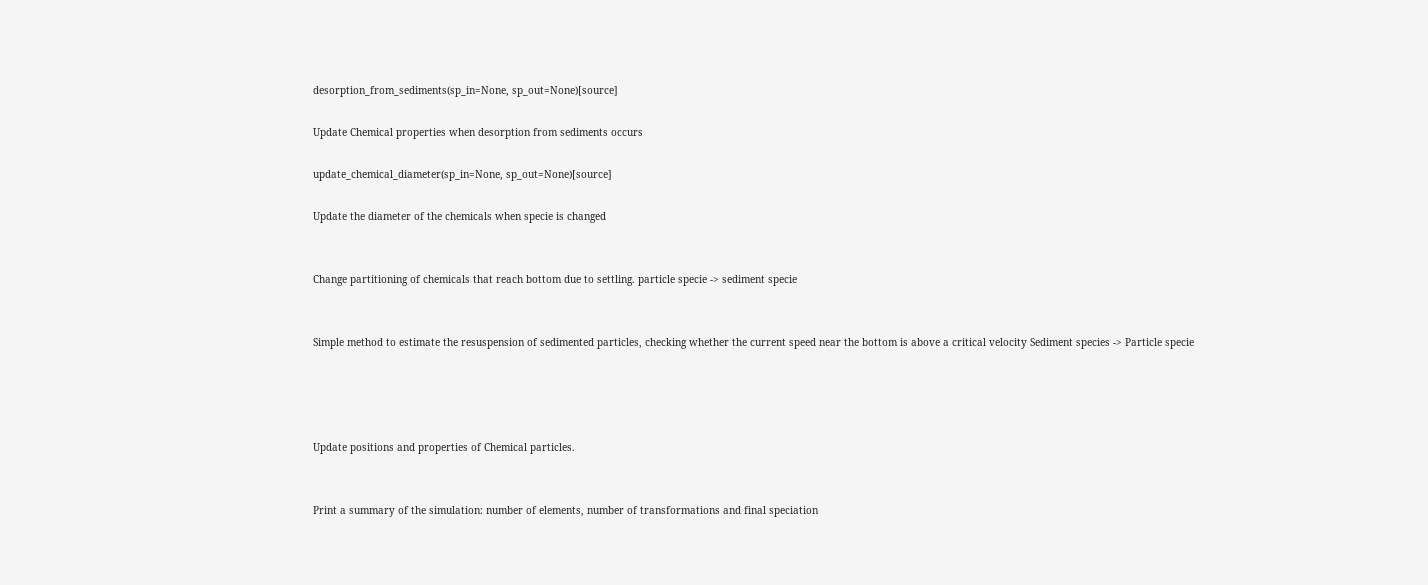desorption_from_sediments(sp_in=None, sp_out=None)[source]

Update Chemical properties when desorption from sediments occurs

update_chemical_diameter(sp_in=None, sp_out=None)[source]

Update the diameter of the chemicals when specie is changed


Change partitioning of chemicals that reach bottom due to settling. particle specie -> sediment specie


Simple method to estimate the resuspension of sedimented particles, checking whether the current speed near the bottom is above a critical velocity Sediment species -> Particle specie




Update positions and properties of Chemical particles.


Print a summary of the simulation: number of elements, number of transformations and final speciation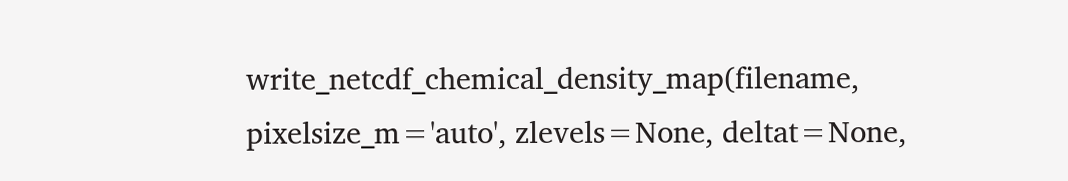write_netcdf_chemical_density_map(filename, pixelsize_m='auto', zlevels=None, deltat=None,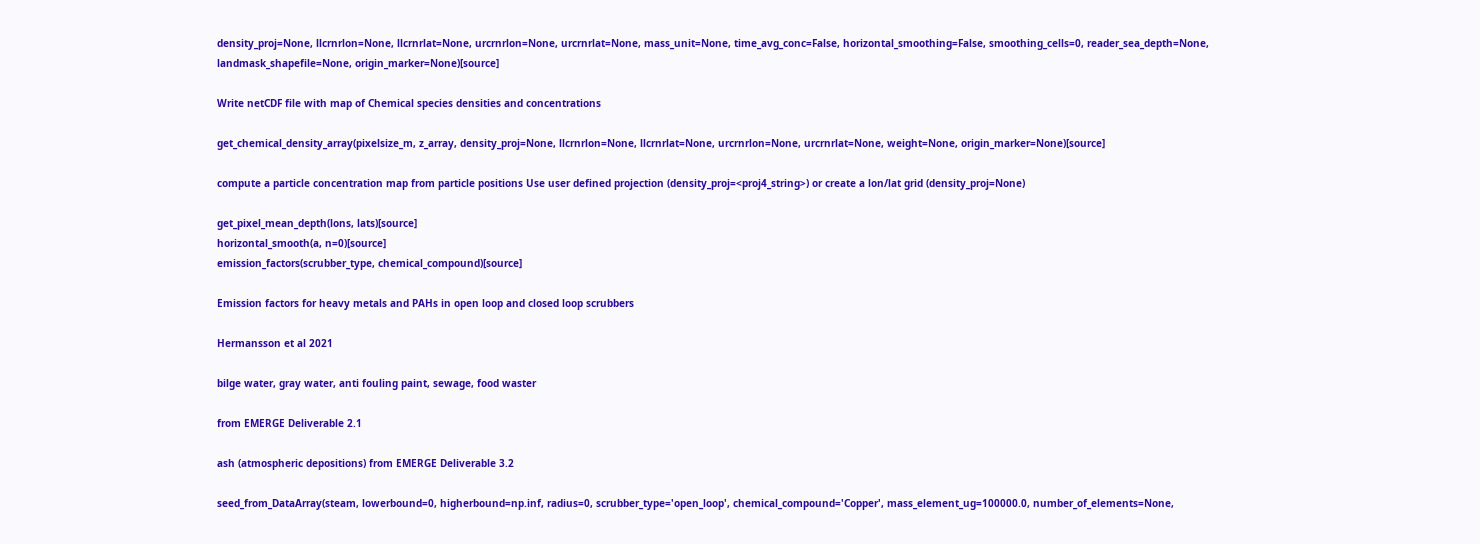density_proj=None, llcrnrlon=None, llcrnrlat=None, urcrnrlon=None, urcrnrlat=None, mass_unit=None, time_avg_conc=False, horizontal_smoothing=False, smoothing_cells=0, reader_sea_depth=None, landmask_shapefile=None, origin_marker=None)[source]

Write netCDF file with map of Chemical species densities and concentrations

get_chemical_density_array(pixelsize_m, z_array, density_proj=None, llcrnrlon=None, llcrnrlat=None, urcrnrlon=None, urcrnrlat=None, weight=None, origin_marker=None)[source]

compute a particle concentration map from particle positions Use user defined projection (density_proj=<proj4_string>) or create a lon/lat grid (density_proj=None)

get_pixel_mean_depth(lons, lats)[source]
horizontal_smooth(a, n=0)[source]
emission_factors(scrubber_type, chemical_compound)[source]

Emission factors for heavy metals and PAHs in open loop and closed loop scrubbers

Hermansson et al 2021

bilge water, gray water, anti fouling paint, sewage, food waster

from EMERGE Deliverable 2.1

ash (atmospheric depositions) from EMERGE Deliverable 3.2

seed_from_DataArray(steam, lowerbound=0, higherbound=np.inf, radius=0, scrubber_type='open_loop', chemical_compound='Copper', mass_element_ug=100000.0, number_of_elements=None,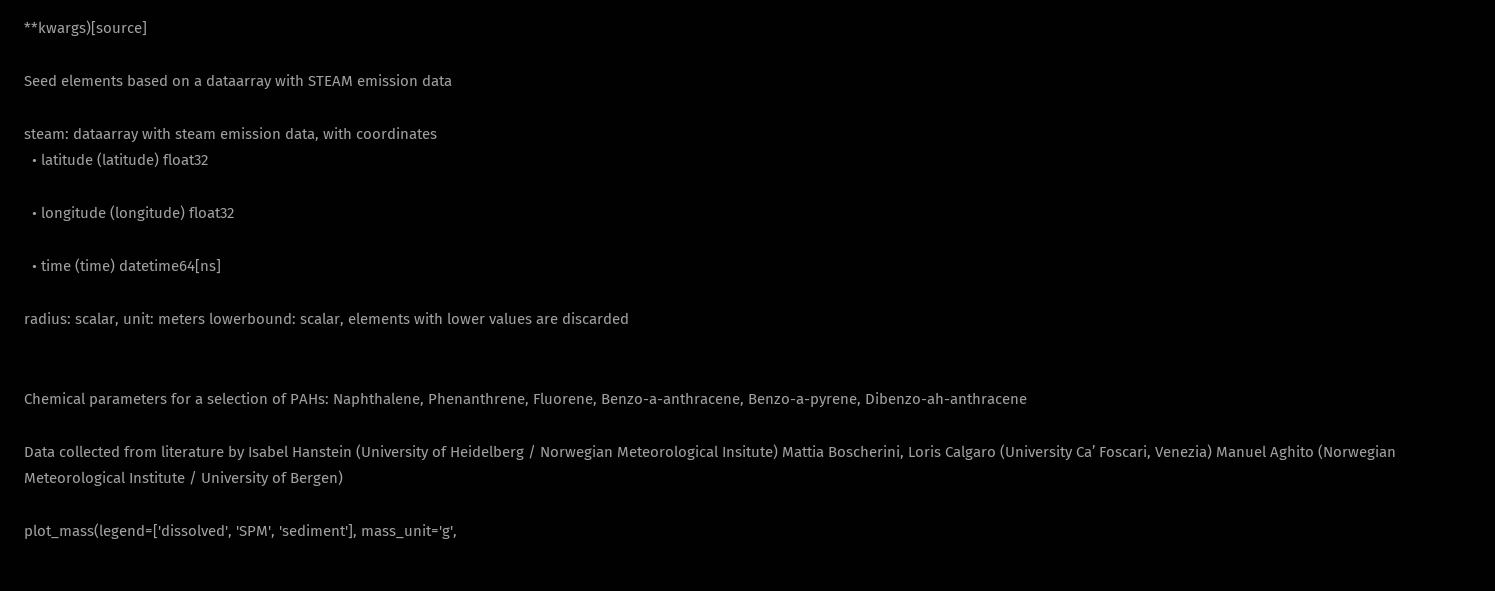**kwargs)[source]

Seed elements based on a dataarray with STEAM emission data

steam: dataarray with steam emission data, with coordinates
  • latitude (latitude) float32

  • longitude (longitude) float32

  • time (time) datetime64[ns]

radius: scalar, unit: meters lowerbound: scalar, elements with lower values are discarded


Chemical parameters for a selection of PAHs: Naphthalene, Phenanthrene, Fluorene, Benzo-a-anthracene, Benzo-a-pyrene, Dibenzo-ah-anthracene

Data collected from literature by Isabel Hanstein (University of Heidelberg / Norwegian Meteorological Insitute) Mattia Boscherini, Loris Calgaro (University Ca’ Foscari, Venezia) Manuel Aghito (Norwegian Meteorological Institute / University of Bergen)

plot_mass(legend=['dissolved', 'SPM', 'sediment'], mass_unit='g',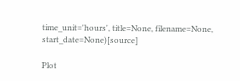time_unit='hours', title=None, filename=None, start_date=None)[source]

Plot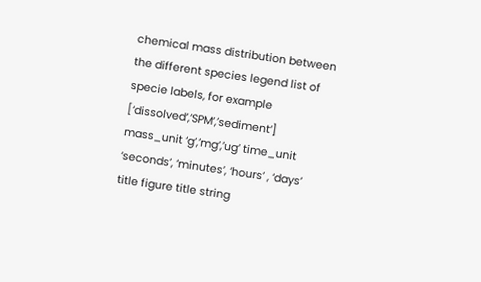chemical mass distribution between the different species legend list of specie labels, for example [‘dissolved’,’SPM’,’sediment’] mass_unit ‘g’,’mg’,’ug’ time_unit ‘seconds’, ‘minutes’, ‘hours’ , ‘days’ title figure title string